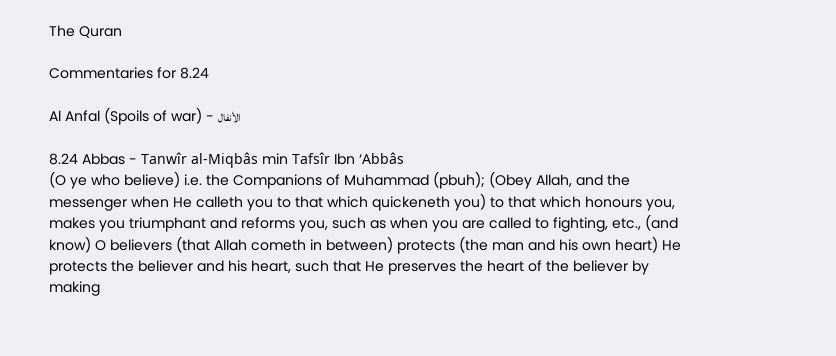The Quran

Commentaries for 8.24

Al Anfal (Spoils of war) - الأنفال

8.24 Abbas - Tanwîr al-Miqbâs min Tafsîr Ibn ‘Abbâs
(O ye who believe) i.e. the Companions of Muhammad (pbuh); (Obey Allah, and the messenger when He calleth you to that which quickeneth you) to that which honours you, makes you triumphant and reforms you, such as when you are called to fighting, etc., (and know) O believers (that Allah cometh in between) protects (the man and his own heart) He protects the believer and his heart, such that He preserves the heart of the believer by making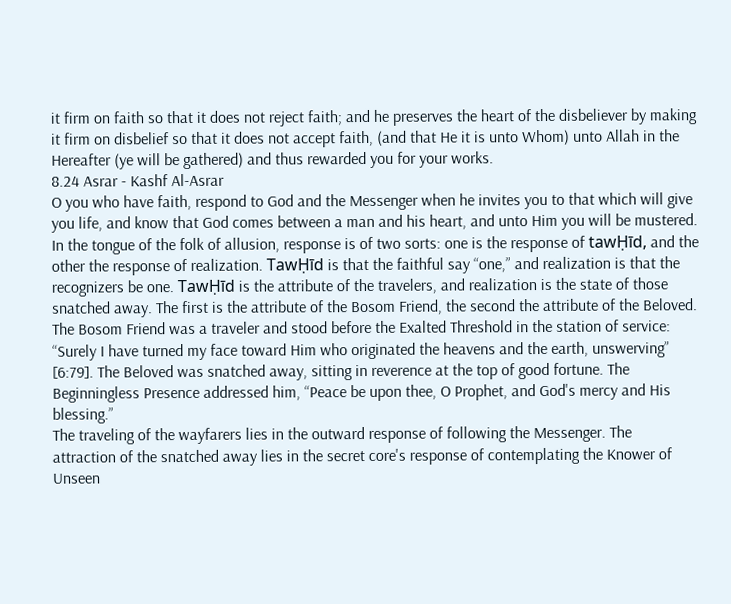it firm on faith so that it does not reject faith; and he preserves the heart of the disbeliever by making it firm on disbelief so that it does not accept faith, (and that He it is unto Whom) unto Allah in the Hereafter (ye will be gathered) and thus rewarded you for your works.
8.24 Asrar - Kashf Al-Asrar
O you who have faith, respond to God and the Messenger when he invites you to that which will give you life, and know that God comes between a man and his heart, and unto Him you will be mustered.
In the tongue of the folk of allusion, response is of two sorts: one is the response of tawḤīd, and the other the response of realization. TawḤīd is that the faithful say “one,” and realization is that the recognizers be one. TawḤīd is the attribute of the travelers, and realization is the state of those snatched away. The first is the attribute of the Bosom Friend, the second the attribute of the Beloved.
The Bosom Friend was a traveler and stood before the Exalted Threshold in the station of service: “Surely I have turned my face toward Him who originated the heavens and the earth, unswerving” [6:79]. The Beloved was snatched away, sitting in reverence at the top of good fortune. The Beginningless Presence addressed him, “Peace be upon thee, O Prophet, and God's mercy and His blessing.”
The traveling of the wayfarers lies in the outward response of following the Messenger. The
attraction of the snatched away lies in the secret core's response of contemplating the Knower of Unseen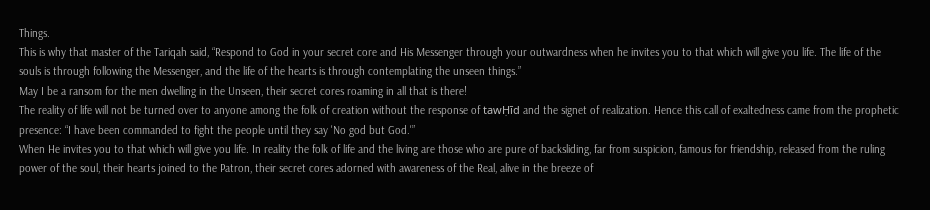Things.
This is why that master of the Tariqah said, “Respond to God in your secret core and His Messenger through your outwardness when he invites you to that which will give you life. The life of the souls is through following the Messenger, and the life of the hearts is through contemplating the unseen things.”
May I be a ransom for the men dwelling in the Unseen, their secret cores roaming in all that is there!
The reality of life will not be turned over to anyone among the folk of creation without the response of tawḤīd and the signet of realization. Hence this call of exaltedness came from the prophetic presence: “I have been commanded to fight the people until they say 'No god but God.'”
When He invites you to that which will give you life. In reality the folk of life and the living are those who are pure of backsliding, far from suspicion, famous for friendship, released from the ruling power of the soul, their hearts joined to the Patron, their secret cores adorned with awareness of the Real, alive in the breeze of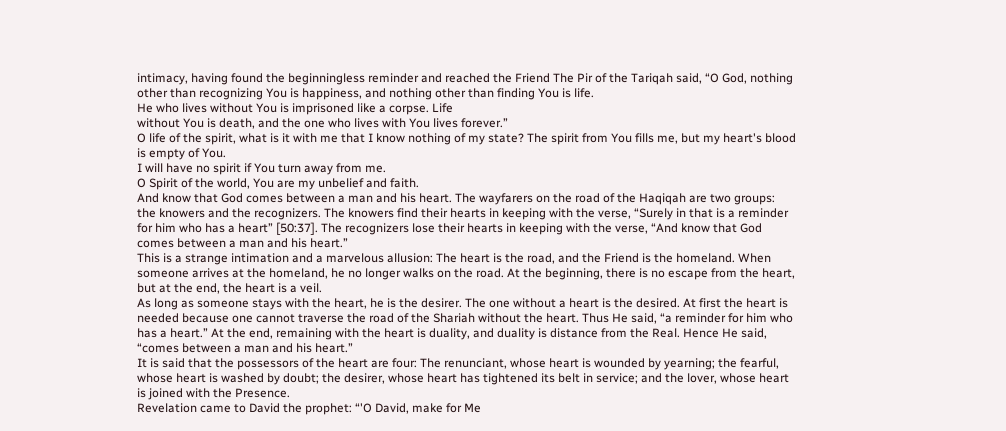intimacy, having found the beginningless reminder and reached the Friend The Pir of the Tariqah said, “O God, nothing other than recognizing You is happiness, and nothing other than finding You is life.
He who lives without You is imprisoned like a corpse. Life
without You is death, and the one who lives with You lives forever.”
O life of the spirit, what is it with me that I know nothing of my state? The spirit from You fills me, but my heart's blood is empty of You.
I will have no spirit if You turn away from me.
O Spirit of the world, You are my unbelief and faith.
And know that God comes between a man and his heart. The wayfarers on the road of the Haqiqah are two groups: the knowers and the recognizers. The knowers find their hearts in keeping with the verse, “Surely in that is a reminder for him who has a heart” [50:37]. The recognizers lose their hearts in keeping with the verse, “And know that God comes between a man and his heart.”
This is a strange intimation and a marvelous allusion: The heart is the road, and the Friend is the homeland. When someone arrives at the homeland, he no longer walks on the road. At the beginning, there is no escape from the heart, but at the end, the heart is a veil.
As long as someone stays with the heart, he is the desirer. The one without a heart is the desired. At first the heart is needed because one cannot traverse the road of the Shariah without the heart. Thus He said, “a reminder for him who has a heart.” At the end, remaining with the heart is duality, and duality is distance from the Real. Hence He said, “comes between a man and his heart.”
It is said that the possessors of the heart are four: The renunciant, whose heart is wounded by yearning; the fearful, whose heart is washed by doubt; the desirer, whose heart has tightened its belt in service; and the lover, whose heart is joined with the Presence.
Revelation came to David the prophet: “'O David, make for Me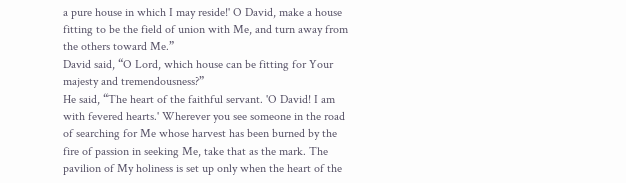a pure house in which I may reside!' O David, make a house fitting to be the field of union with Me, and turn away from the others toward Me.”
David said, “O Lord, which house can be fitting for Your majesty and tremendousness?”
He said, “The heart of the faithful servant. 'O David! I am with fevered hearts.' Wherever you see someone in the road of searching for Me whose harvest has been burned by the fire of passion in seeking Me, take that as the mark. The pavilion of My holiness is set up only when the heart of the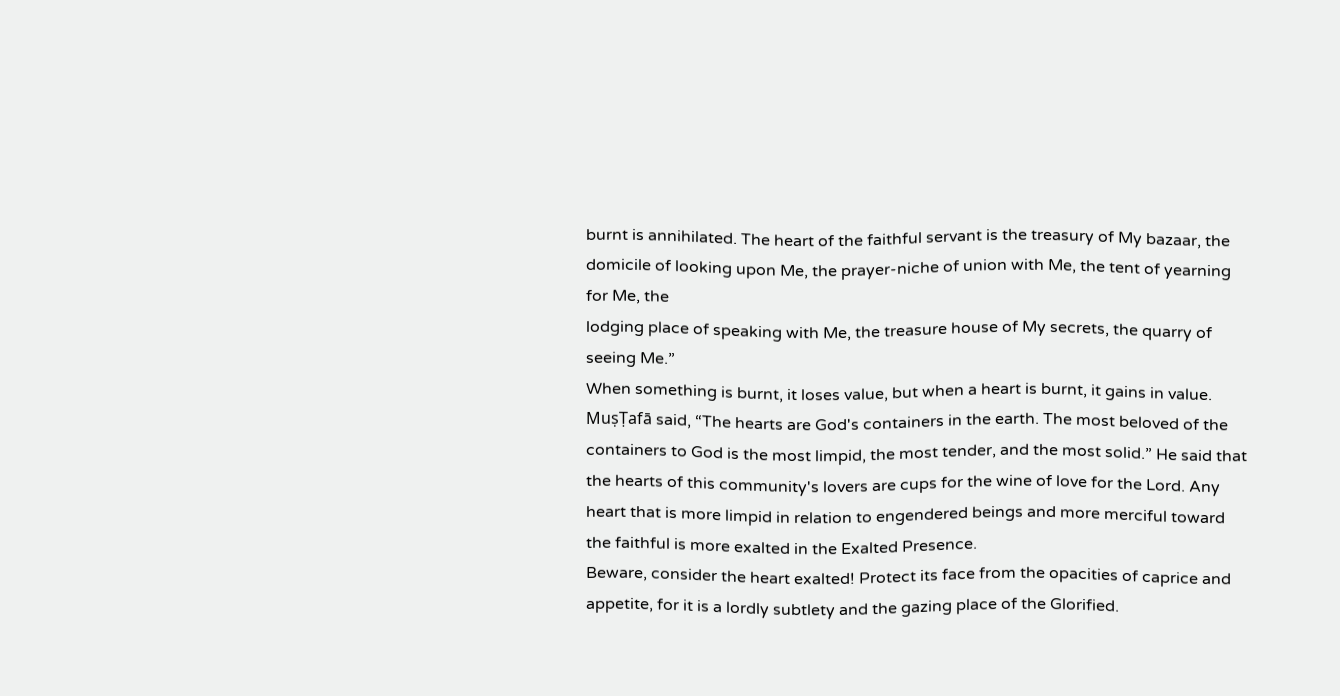burnt is annihilated. The heart of the faithful servant is the treasury of My bazaar, the domicile of looking upon Me, the prayer-niche of union with Me, the tent of yearning for Me, the
lodging place of speaking with Me, the treasure house of My secrets, the quarry of seeing Me.”
When something is burnt, it loses value, but when a heart is burnt, it gains in value. MuṣṬafā said, “The hearts are God's containers in the earth. The most beloved of the containers to God is the most limpid, the most tender, and the most solid.” He said that the hearts of this community's lovers are cups for the wine of love for the Lord. Any heart that is more limpid in relation to engendered beings and more merciful toward the faithful is more exalted in the Exalted Presence.
Beware, consider the heart exalted! Protect its face from the opacities of caprice and appetite, for it is a lordly subtlety and the gazing place of the Glorified.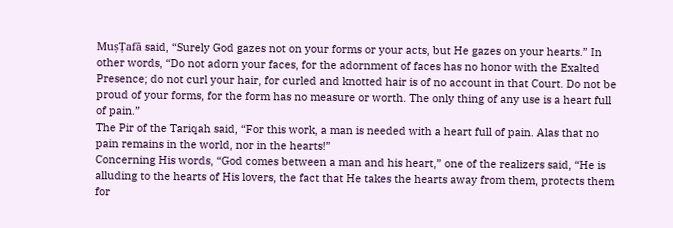MuṣṬafā said, “Surely God gazes not on your forms or your acts, but He gazes on your hearts.” In other words, “Do not adorn your faces, for the adornment of faces has no honor with the Exalted Presence; do not curl your hair, for curled and knotted hair is of no account in that Court. Do not be proud of your forms, for the form has no measure or worth. The only thing of any use is a heart full of pain.”
The Pir of the Tariqah said, “For this work, a man is needed with a heart full of pain. Alas that no pain remains in the world, nor in the hearts!”
Concerning His words, “God comes between a man and his heart,” one of the realizers said, “He is alluding to the hearts of His lovers, the fact that He takes the hearts away from them, protects them for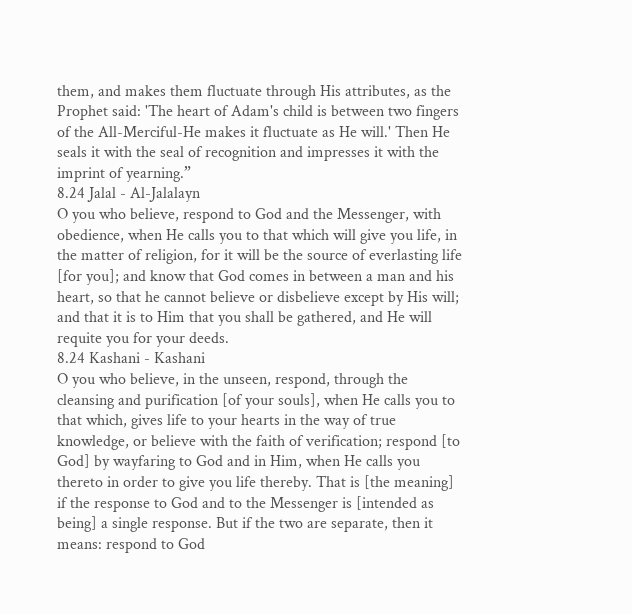them, and makes them fluctuate through His attributes, as the Prophet said: 'The heart of Adam's child is between two fingers of the All-Merciful-He makes it fluctuate as He will.' Then He seals it with the seal of recognition and impresses it with the imprint of yearning.”
8.24 Jalal - Al-Jalalayn
O you who believe, respond to God and the Messenger, with obedience, when He calls you to that which will give you life, in the matter of religion, for it will be the source of everlasting life [for you]; and know that God comes in between a man and his heart, so that he cannot believe or disbelieve except by His will; and that it is to Him that you shall be gathered, and He will requite you for your deeds.
8.24 Kashani - Kashani
O you who believe, in the unseen, respond, through the cleansing and purification [of your souls], when He calls you to that which, gives life to your hearts in the way of true knowledge, or believe with the faith of verification; respond [to God] by wayfaring to God and in Him, when He calls you thereto in order to give you life thereby. That is [the meaning] if the response to God and to the Messenger is [intended as being] a single response. But if the two are separate, then it means: respond to God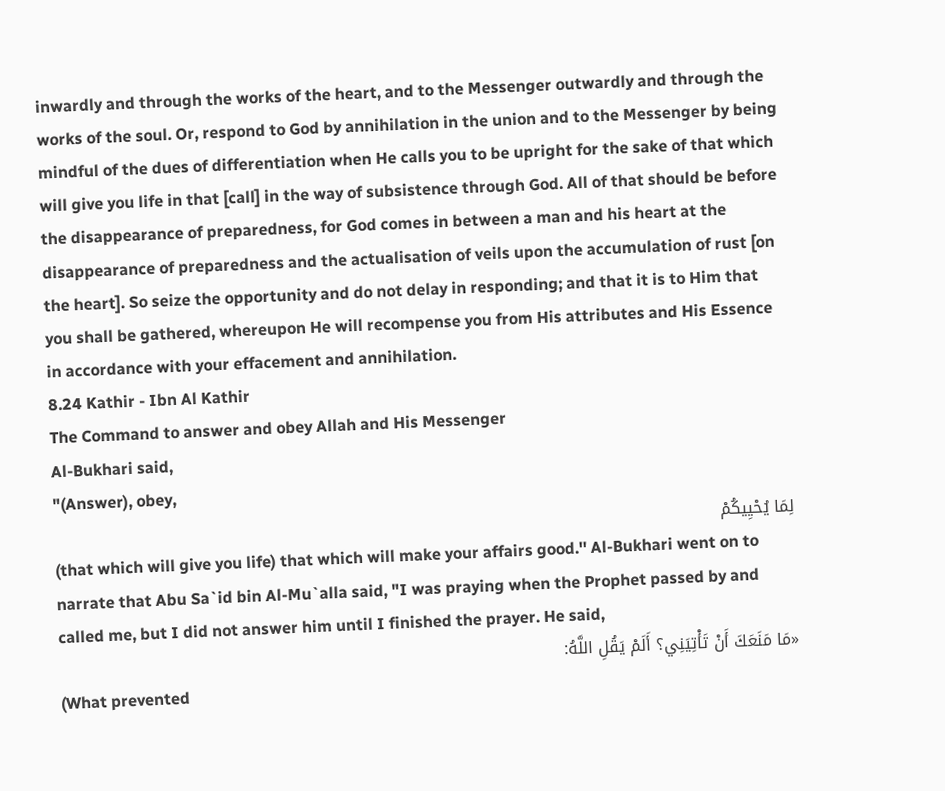inwardly and through the works of the heart, and to the Messenger outwardly and through the works of the soul. Or, respond to God by annihilation in the union and to the Messenger by being mindful of the dues of differentiation when He calls you to be upright for the sake of that which will give you life in that [call] in the way of subsistence through God. All of that should be before the disappearance of preparedness, for God comes in between a man and his heart at the disappearance of preparedness and the actualisation of veils upon the accumulation of rust [on the heart]. So seize the opportunity and do not delay in responding; and that it is to Him that you shall be gathered, whereupon He will recompense you from His attributes and His Essence in accordance with your effacement and annihilation.
8.24 Kathir - Ibn Al Kathir
The Command to answer and obey Allah and His Messenger
Al-Bukhari said,
"(Answer), obey,
لِمَا يُحْيِيكُمْ
(that which will give you life) that which will make your affairs good.'' Al-Bukhari went on to narrate that Abu Sa`id bin Al-Mu`alla said, "I was praying when the Prophet passed by and called me, but I did not answer him until I finished the prayer. He said,
«مَا مَنَعَكَ أَنْ تَأْتِيَنِي؟ أَلَمْ يَقُلِ اللَّهُ:
(What prevented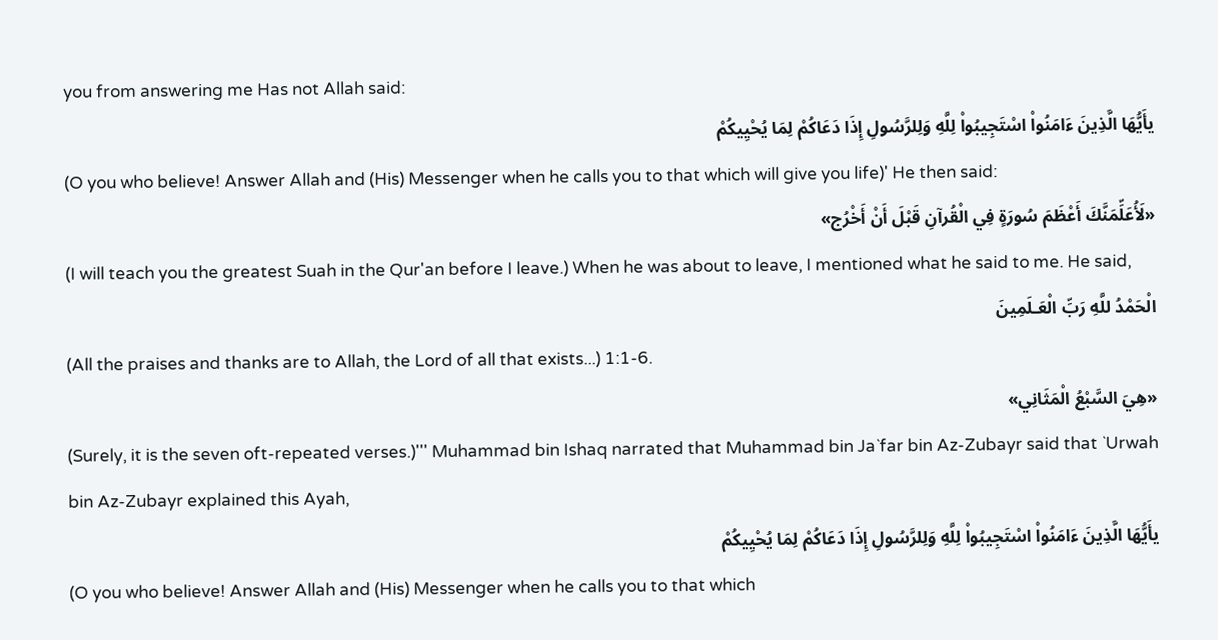you from answering me Has not Allah said:
يأَيُّهَا الَّذِينَ ءَامَنُواْ اسْتَجِيبُواْ لِلَّهِ وَلِلرَّسُولِ إِذَا دَعَاكُمْ لِمَا يُحْيِيكُمْ
(O you who believe! Answer Allah and (His) Messenger when he calls you to that which will give you life)' He then said:
«لَأُعَلِّمَنَّكَ أَعْظَمَ سُورَةٍ فِي الْقُرآنِ قَبْلَ أَنْ أَخْرُج»
(I will teach you the greatest Suah in the Qur'an before I leave.) When he was about to leave, I mentioned what he said to me. He said,
الْحَمْدُ للَّهِ رَبِّ الْعَـلَمِينَ
(All the praises and thanks are to Allah, the Lord of all that exists...) 1:1-6.
«هِيَ السَّبْعُ الْمَثَانِي»
(Surely, it is the seven oft-repeated verses.)''' Muhammad bin Ishaq narrated that Muhammad bin Ja`far bin Az-Zubayr said that `Urwah bin Az-Zubayr explained this Ayah,
يأَيُّهَا الَّذِينَ ءَامَنُواْ اسْتَجِيبُواْ لِلَّهِ وَلِلرَّسُولِ إِذَا دَعَاكُمْ لِمَا يُحْيِيكُمْ
(O you who believe! Answer Allah and (His) Messenger when he calls you to that which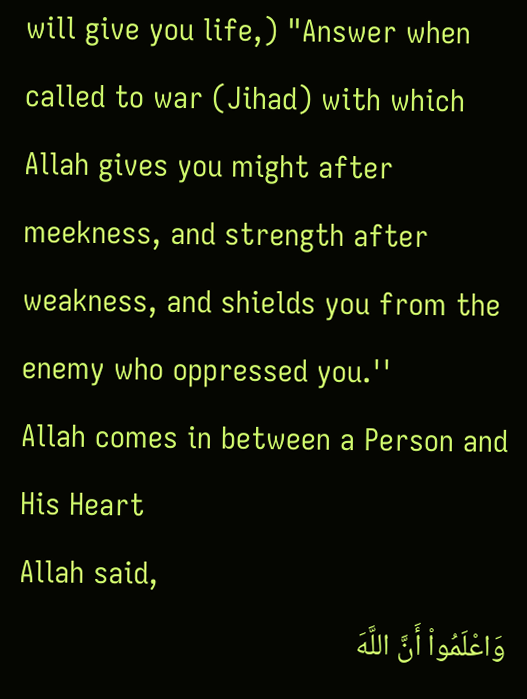will give you life,) "Answer when called to war (Jihad) with which Allah gives you might after meekness, and strength after weakness, and shields you from the enemy who oppressed you.''
Allah comes in between a Person and His Heart
Allah said,
وَاعْلَمُواْ أَنَّ اللَّهَ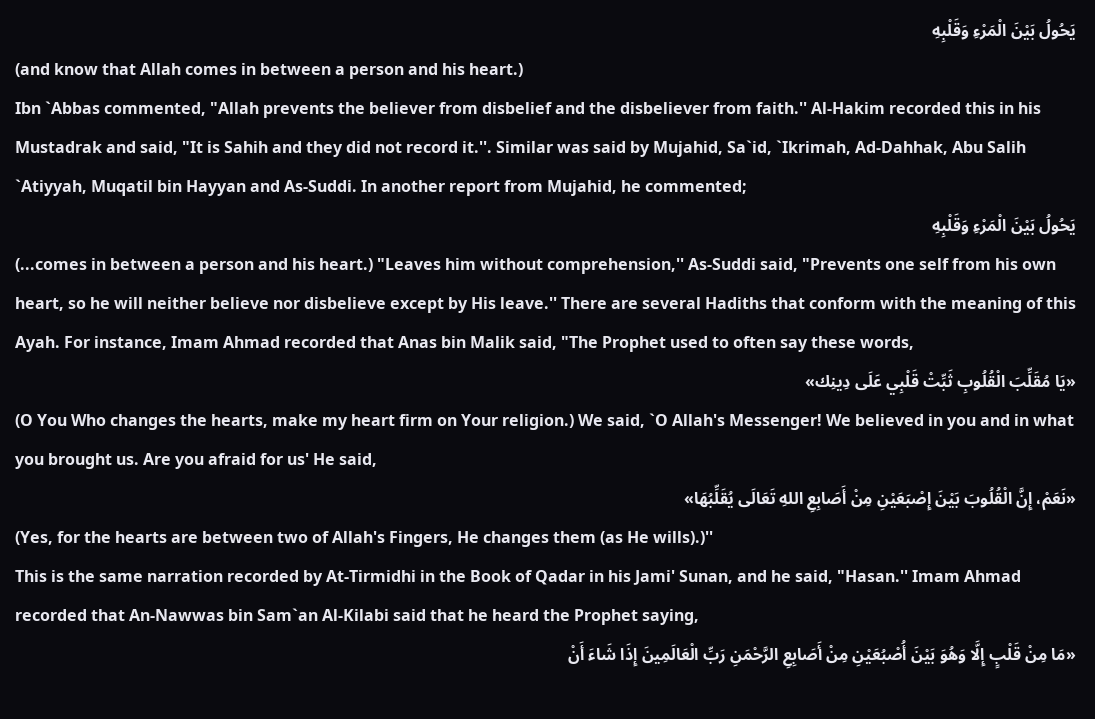يَحُولُ بَيْنَ الْمَرْءِ وَقَلْبِهِ
(and know that Allah comes in between a person and his heart.)
Ibn `Abbas commented, "Allah prevents the believer from disbelief and the disbeliever from faith.'' Al-Hakim recorded this in his Mustadrak and said, "It is Sahih and they did not record it.''. Similar was said by Mujahid, Sa`id, `Ikrimah, Ad-Dahhak, Abu Salih `Atiyyah, Muqatil bin Hayyan and As-Suddi. In another report from Mujahid, he commented;
يَحُولُ بَيْنَ الْمَرْءِ وَقَلْبِهِ
(...comes in between a person and his heart.) "Leaves him without comprehension,'' As-Suddi said, "Prevents one self from his own heart, so he will neither believe nor disbelieve except by His leave.'' There are several Hadiths that conform with the meaning of this Ayah. For instance, Imam Ahmad recorded that Anas bin Malik said, "The Prophet used to often say these words,
«يَا مُقَلِّبَ الْقُلُوبِ ثَبِّتْ قَلْبِي عَلَى دِينِك»
(O You Who changes the hearts, make my heart firm on Your religion.) We said, `O Allah's Messenger! We believed in you and in what you brought us. Are you afraid for us' He said,
«نَعَمْ، إِنَّ الْقُلُوبَ بَيْنَ إِصْبَعَيْنِ مِنْ أَصَابِعِ اللهِ تَعَالَى يُقَلِّبُهَا»
(Yes, for the hearts are between two of Allah's Fingers, He changes them (as He wills).)''
This is the same narration recorded by At-Tirmidhi in the Book of Qadar in his Jami' Sunan, and he said, "Hasan.'' Imam Ahmad recorded that An-Nawwas bin Sam`an Al-Kilabi said that he heard the Prophet saying,
«مَا مِنْ قَلْبٍ إِلَّا وَهُوَ بَيْنَ أُصْبُعَيْنِ مِنْ أَصَابِعِ الرَّحْمَنِ رَبِّ الْعَالَمِينَ إِذَا شَاءَ أَنْ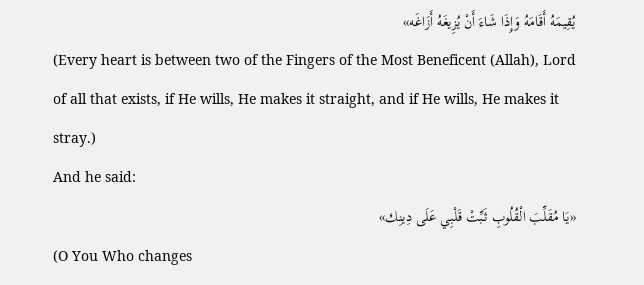يُقِيمَهُ أَقَامَهُ وَإِذَا شَاءَ أَنْ يُزِيغَهُ أَزَاغَه»
(Every heart is between two of the Fingers of the Most Beneficent (Allah), Lord of all that exists, if He wills, He makes it straight, and if He wills, He makes it stray.)
And he said:
«يَا مُقَلِّبَ الْقُلُوبِ ثَبِّتْ قَلْبِي عَلَى دِينِك»
(O You Who changes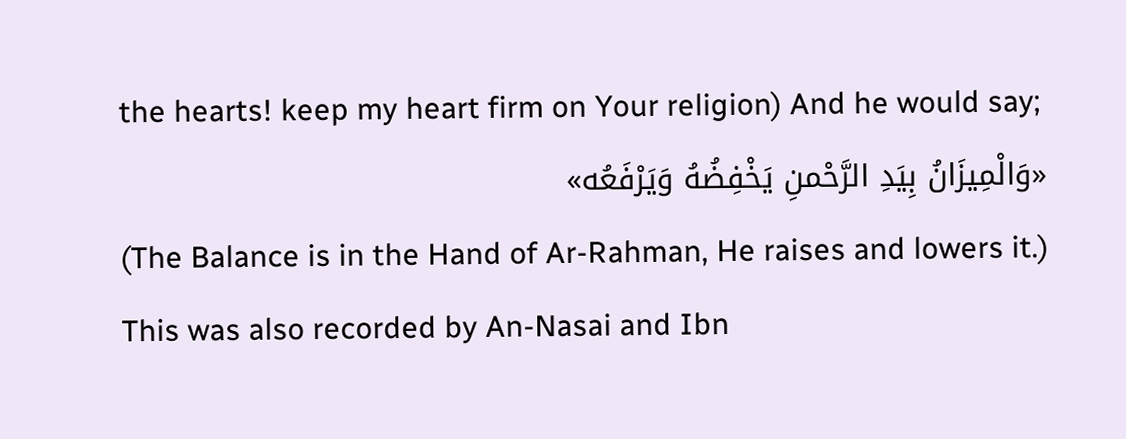the hearts! keep my heart firm on Your religion) And he would say;
«وَالْمِيزَانُ بِيَدِ الرَّحْمنِ يَخْفِضُهُ وَيَرْفَعُه»
(The Balance is in the Hand of Ar-Rahman, He raises and lowers it.)
This was also recorded by An-Nasai and Ibn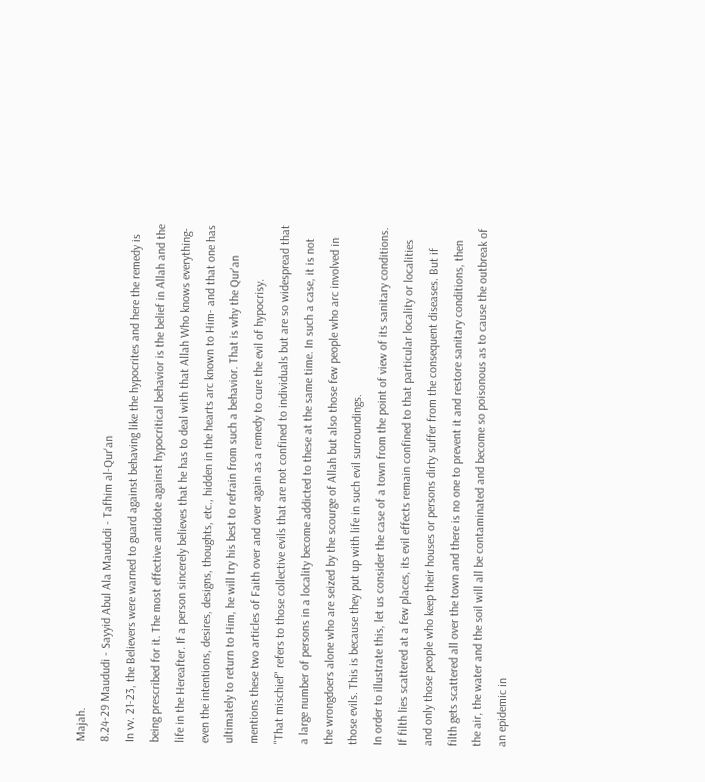Majah.
8.24-29 Maududi - Sayyid Abul Ala Maududi - Tafhim al-Qur'an
In vv. 21-23, the Believers were warned to guard against behaving like the hypocrites and here the remedy is being prescribed for it. The most effective antidote against hypocritical behavior is the belief in Allah and the life in the Hereafter. If a person sincerely believes that he has to deal with that Allah Who knows everything-even the intentions, desires, designs, thoughts, etc., hidden in the hearts arc known to Him- and that one has ultimately to return to Him, he will try his best to refrain from such a behavior. That is why the Qur'an mentions these two articles of Faith over and over again as a remedy to cure the evil of hypocrisy.
"That mischief" refers to those collective evils that are not confined to individuals but are so widespread that a large number of persons in a locality become addicted to these at the same time. In such a case, it is not the wrongdoers alone who are seized by the scourge of Allah but also those few people who arc involved in those evils. This is because they put up with life in such evil surroundings.
In order to illustrate this, let us consider the case of a town from the point of view of its sanitary conditions. If filth lies scattered at a few places, its evil effects remain confined to that particular locality or localities and only those people who keep their houses or persons dirty suffer from the consequent diseases. But if filth gets scattered all over the town and there is no one to prevent it and restore sanitary conditions, then the air, the water and the soil will all be contaminated and become so poisonous as to cause the outbreak of an epidemic in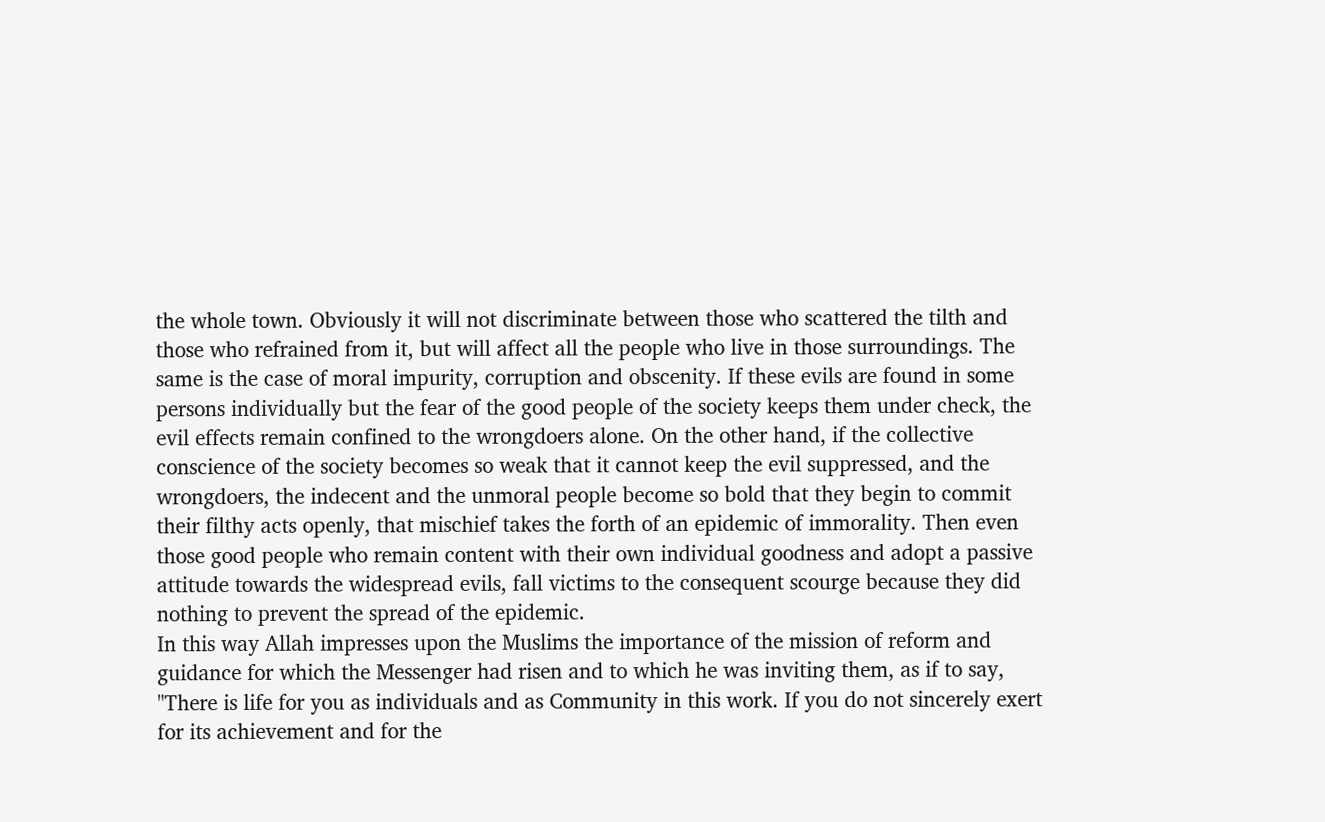the whole town. Obviously it will not discriminate between those who scattered the tilth and those who refrained from it, but will affect all the people who live in those surroundings. The same is the case of moral impurity, corruption and obscenity. If these evils are found in some persons individually but the fear of the good people of the society keeps them under check, the evil effects remain confined to the wrongdoers alone. On the other hand, if the collective conscience of the society becomes so weak that it cannot keep the evil suppressed, and the wrongdoers, the indecent and the unmoral people become so bold that they begin to commit their filthy acts openly, that mischief takes the forth of an epidemic of immorality. Then even those good people who remain content with their own individual goodness and adopt a passive attitude towards the widespread evils, fall victims to the consequent scourge because they did nothing to prevent the spread of the epidemic.
In this way Allah impresses upon the Muslims the importance of the mission of reform and guidance for which the Messenger had risen and to which he was inviting them, as if to say, "There is life for you as individuals and as Community in this work. If you do not sincerely exert for its achievement and for the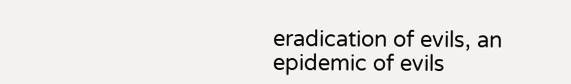eradication of evils, an epidemic of evils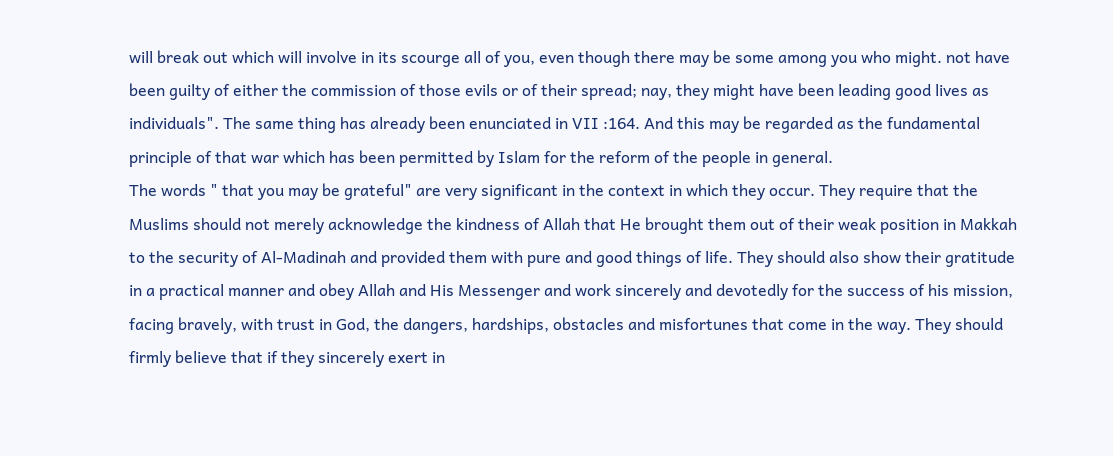will break out which will involve in its scourge all of you, even though there may be some among you who might. not have been guilty of either the commission of those evils or of their spread; nay, they might have been leading good lives as individuals". The same thing has already been enunciated in VII :164. And this may be regarded as the fundamental principle of that war which has been permitted by Islam for the reform of the people in general.
The words " that you may be grateful" are very significant in the context in which they occur. They require that the Muslims should not merely acknowledge the kindness of Allah that He brought them out of their weak position in Makkah to the security of Al-Madinah and provided them with pure and good things of life. They should also show their gratitude in a practical manner and obey Allah and His Messenger and work sincerely and devotedly for the success of his mission, facing bravely, with trust in God, the dangers, hardships, obstacles and misfortunes that come in the way. They should firmly believe that if they sincerely exert in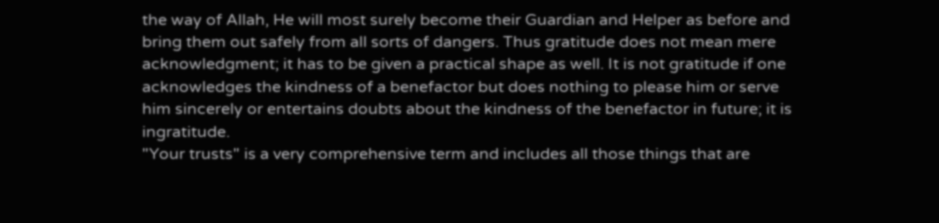the way of Allah, He will most surely become their Guardian and Helper as before and bring them out safely from all sorts of dangers. Thus gratitude does not mean mere acknowledgment; it has to be given a practical shape as well. It is not gratitude if one acknowledges the kindness of a benefactor but does nothing to please him or serve him sincerely or entertains doubts about the kindness of the benefactor in future; it is ingratitude.
"Your trusts" is a very comprehensive term and includes all those things that are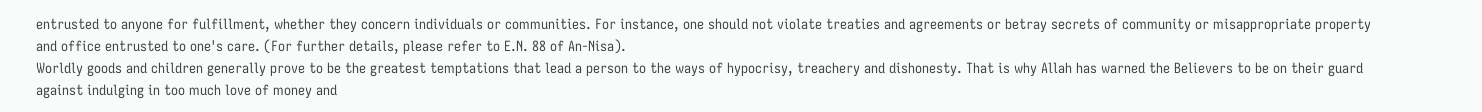entrusted to anyone for fulfillment, whether they concern individuals or communities. For instance, one should not violate treaties and agreements or betray secrets of community or misappropriate property and office entrusted to one's care. (For further details, please refer to E.N. 88 of An-Nisa).
Worldly goods and children generally prove to be the greatest temptations that lead a person to the ways of hypocrisy, treachery and dishonesty. That is why Allah has warned the Believers to be on their guard against indulging in too much love of money and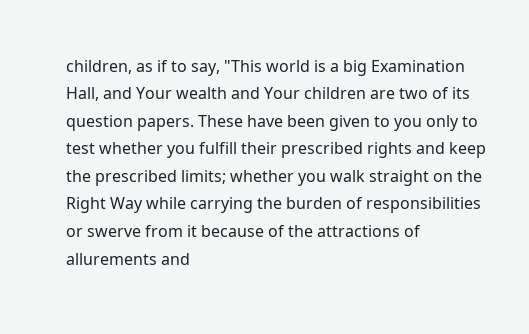children, as if to say, "This world is a big Examination Hall, and Your wealth and Your children are two of its question papers. These have been given to you only to test whether you fulfill their prescribed rights and keep the prescribed limits; whether you walk straight on the Right Way while carrying the burden of responsibilities or swerve from it because of the attractions of allurements and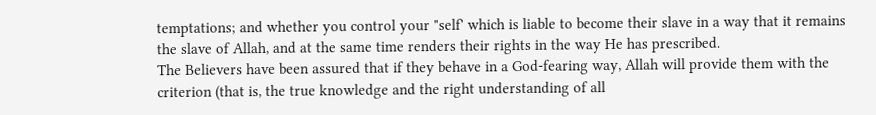temptations; and whether you control your "self' which is liable to become their slave in a way that it remains the slave of Allah, and at the same time renders their rights in the way He has prescribed.
The Believers have been assured that if they behave in a God-fearing way, Allah will provide them with the criterion (that is, the true knowledge and the right understanding of all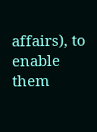affairs), to enable them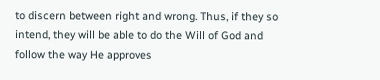to discern between right and wrong. Thus, if they so intend, they will be able to do the Will of God and follow the way He approves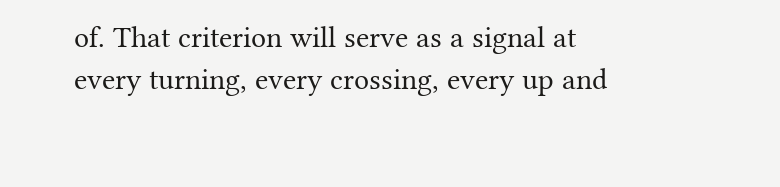of. That criterion will serve as a signal at every turning, every crossing, every up and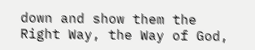down and show them the Right Way, the Way of God,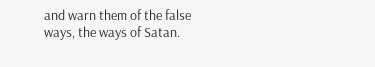and warn them of the false ways, the ways of Satan.